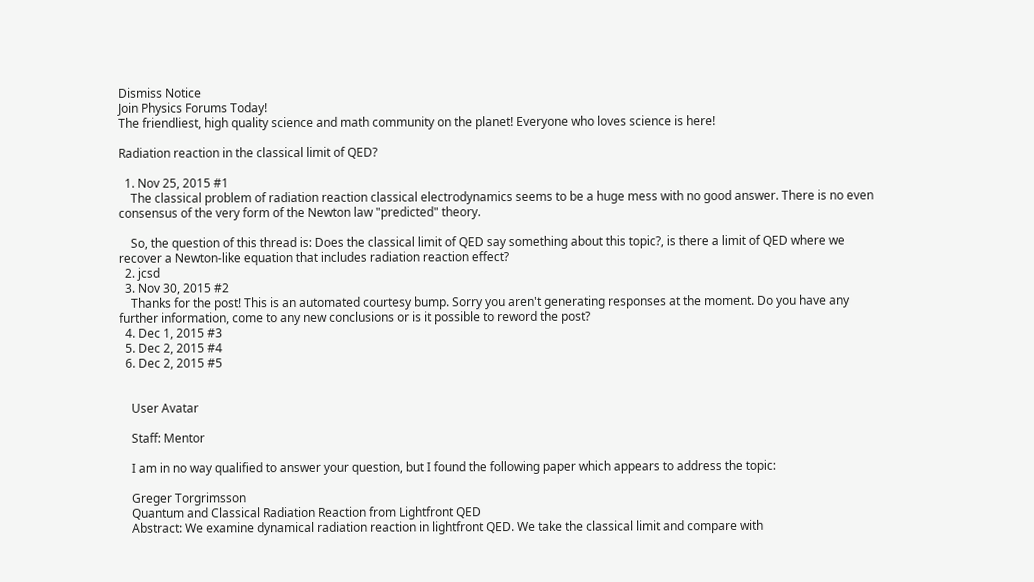Dismiss Notice
Join Physics Forums Today!
The friendliest, high quality science and math community on the planet! Everyone who loves science is here!

Radiation reaction in the classical limit of QED?

  1. Nov 25, 2015 #1
    The classical problem of radiation reaction classical electrodynamics seems to be a huge mess with no good answer. There is no even consensus of the very form of the Newton law "predicted" theory.

    So, the question of this thread is: Does the classical limit of QED say something about this topic?, is there a limit of QED where we recover a Newton-like equation that includes radiation reaction effect?
  2. jcsd
  3. Nov 30, 2015 #2
    Thanks for the post! This is an automated courtesy bump. Sorry you aren't generating responses at the moment. Do you have any further information, come to any new conclusions or is it possible to reword the post?
  4. Dec 1, 2015 #3
  5. Dec 2, 2015 #4
  6. Dec 2, 2015 #5


    User Avatar

    Staff: Mentor

    I am in no way qualified to answer your question, but I found the following paper which appears to address the topic:

    Greger Torgrimsson
    Quantum and Classical Radiation Reaction from Lightfront QED
    Abstract: We examine dynamical radiation reaction in lightfront QED. We take the classical limit and compare with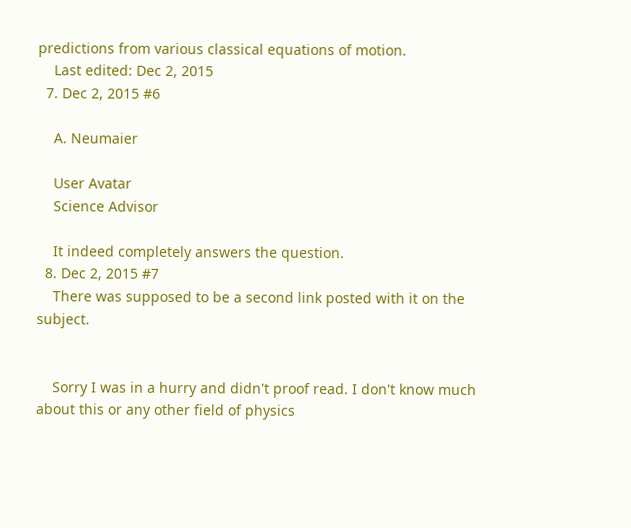predictions from various classical equations of motion.
    Last edited: Dec 2, 2015
  7. Dec 2, 2015 #6

    A. Neumaier

    User Avatar
    Science Advisor

    It indeed completely answers the question.
  8. Dec 2, 2015 #7
    There was supposed to be a second link posted with it on the subject.


    Sorry I was in a hurry and didn't proof read. I don't know much about this or any other field of physics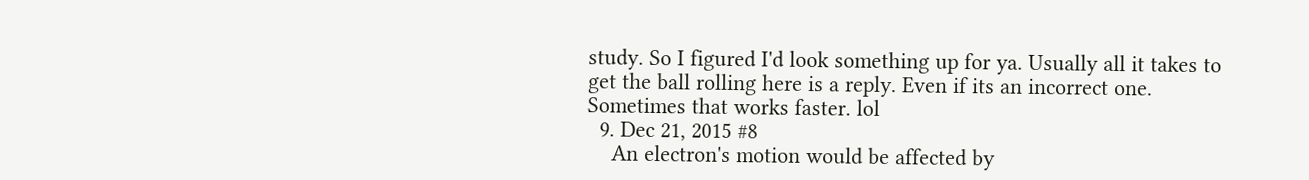study. So I figured I'd look something up for ya. Usually all it takes to get the ball rolling here is a reply. Even if its an incorrect one. Sometimes that works faster. lol
  9. Dec 21, 2015 #8
    An electron's motion would be affected by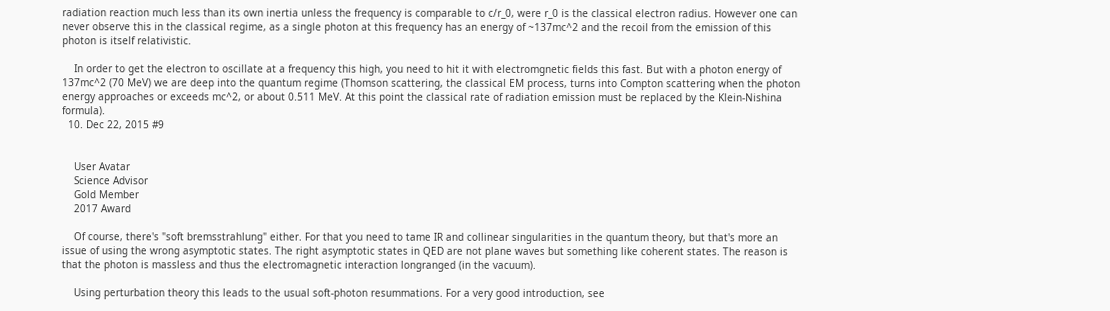radiation reaction much less than its own inertia unless the frequency is comparable to c/r_0, were r_0 is the classical electron radius. However one can never observe this in the classical regime, as a single photon at this frequency has an energy of ~137mc^2 and the recoil from the emission of this photon is itself relativistic.

    In order to get the electron to oscillate at a frequency this high, you need to hit it with electromgnetic fields this fast. But with a photon energy of 137mc^2 (70 MeV) we are deep into the quantum regime (Thomson scattering, the classical EM process, turns into Compton scattering when the photon energy approaches or exceeds mc^2, or about 0.511 MeV. At this point the classical rate of radiation emission must be replaced by the Klein-Nishina formula).
  10. Dec 22, 2015 #9


    User Avatar
    Science Advisor
    Gold Member
    2017 Award

    Of course, there's "soft bremsstrahlung" either. For that you need to tame IR and collinear singularities in the quantum theory, but that's more an issue of using the wrong asymptotic states. The right asymptotic states in QED are not plane waves but something like coherent states. The reason is that the photon is massless and thus the electromagnetic interaction longranged (in the vacuum).

    Using perturbation theory this leads to the usual soft-photon resummations. For a very good introduction, see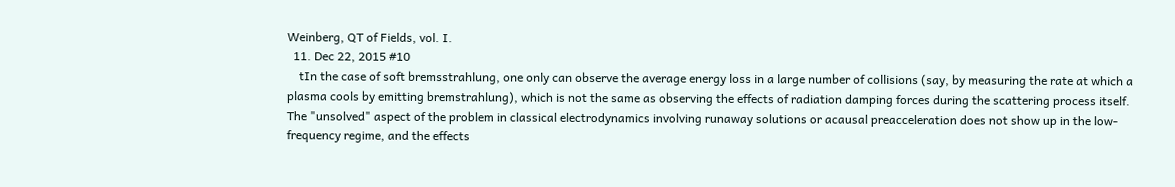Weinberg, QT of Fields, vol. I.
  11. Dec 22, 2015 #10
    tIn the case of soft bremsstrahlung, one only can observe the average energy loss in a large number of collisions (say, by measuring the rate at which a plasma cools by emitting bremstrahlung), which is not the same as observing the effects of radiation damping forces during the scattering process itself. The "unsolved" aspect of the problem in classical electrodynamics involving runaway solutions or acausal preacceleration does not show up in the low-frequency regime, and the effects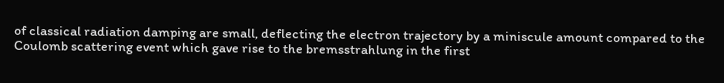of classical radiation damping are small, deflecting the electron trajectory by a miniscule amount compared to the Coulomb scattering event which gave rise to the bremsstrahlung in the first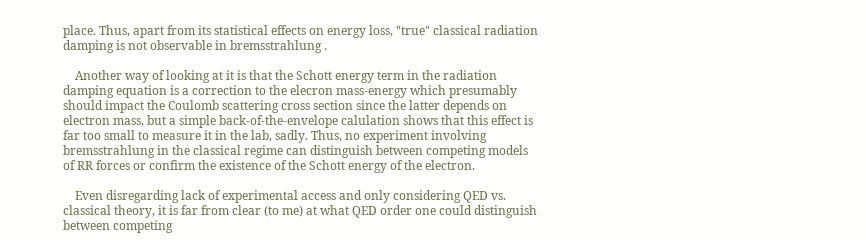place. Thus, apart from its statistical effects on energy loss, "true" classical radiation damping is not observable in bremsstrahlung .

    Another way of looking at it is that the Schott energy term in the radiation damping equation is a correction to the elecron mass-energy which presumably should impact the Coulomb scattering cross section since the latter depends on electron mass, but a simple back-of-the-envelope calulation shows that this effect is far too small to measure it in the lab, sadly. Thus, no experiment involving bremsstrahlung in the classical regime can distinguish between competing models of RR forces or confirm the existence of the Schott energy of the electron.

    Even disregarding lack of experimental access and only considering QED vs. classical theory, it is far from clear (to me) at what QED order one could distinguish between competing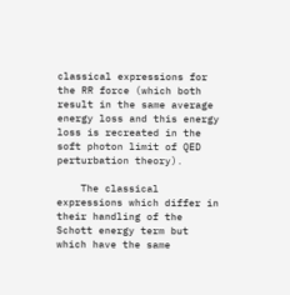classical expressions for the RR force (which both result in the same average energy loss and this energy loss is recreated in the soft photon limit of QED perturbation theory).

    The classical expressions which differ in their handling of the Schott energy term but which have the same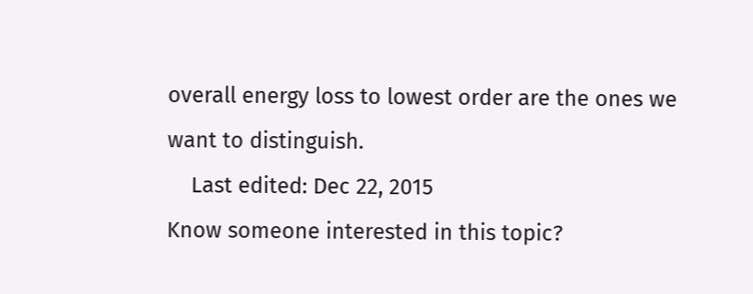overall energy loss to lowest order are the ones we want to distinguish.
    Last edited: Dec 22, 2015
Know someone interested in this topic?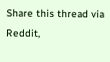Share this thread via Reddit,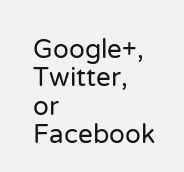Google+, Twitter, or Facebook